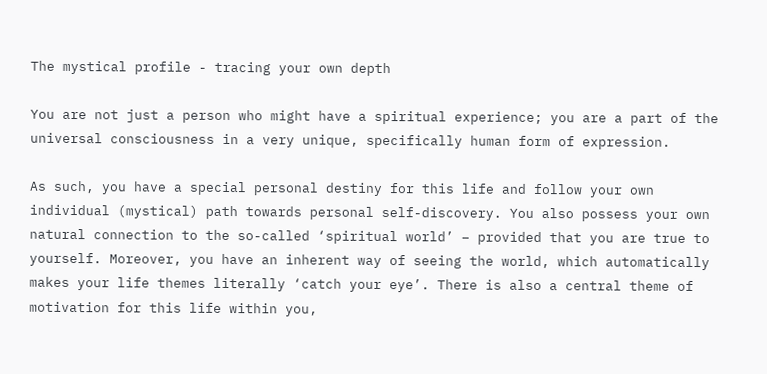The mystical profile - tracing your own depth

You are not just a person who might have a spiritual experience; you are a part of the universal consciousness in a very unique, specifically human form of expression.

As such, you have a special personal destiny for this life and follow your own individual (mystical) path towards personal self-discovery. You also possess your own natural connection to the so-called ‘spiritual world’ – provided that you are true to yourself. Moreover, you have an inherent way of seeing the world, which automatically makes your life themes literally ‘catch your eye’. There is also a central theme of motivation for this life within you,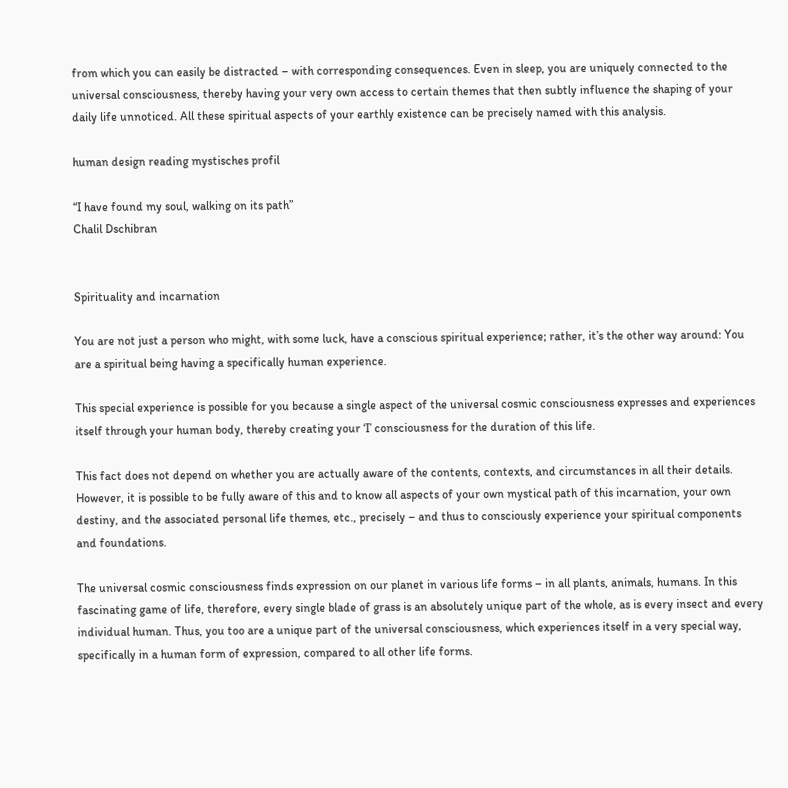from which you can easily be distracted – with corresponding consequences. Even in sleep, you are uniquely connected to the universal consciousness, thereby having your very own access to certain themes that then subtly influence the shaping of your daily life unnoticed. All these spiritual aspects of your earthly existence can be precisely named with this analysis.

human design reading mystisches profil

“I have found my soul, walking on its path”
Chalil Dschibran


Spirituality and incarnation

You are not just a person who might, with some luck, have a conscious spiritual experience; rather, it’s the other way around: You are a spiritual being having a specifically human experience.

This special experience is possible for you because a single aspect of the universal cosmic consciousness expresses and experiences itself through your human body, thereby creating your ‘I’ consciousness for the duration of this life.

This fact does not depend on whether you are actually aware of the contents, contexts, and circumstances in all their details. However, it is possible to be fully aware of this and to know all aspects of your own mystical path of this incarnation, your own destiny, and the associated personal life themes, etc., precisely – and thus to consciously experience your spiritual components and foundations.

The universal cosmic consciousness finds expression on our planet in various life forms – in all plants, animals, humans. In this fascinating game of life, therefore, every single blade of grass is an absolutely unique part of the whole, as is every insect and every individual human. Thus, you too are a unique part of the universal consciousness, which experiences itself in a very special way, specifically in a human form of expression, compared to all other life forms.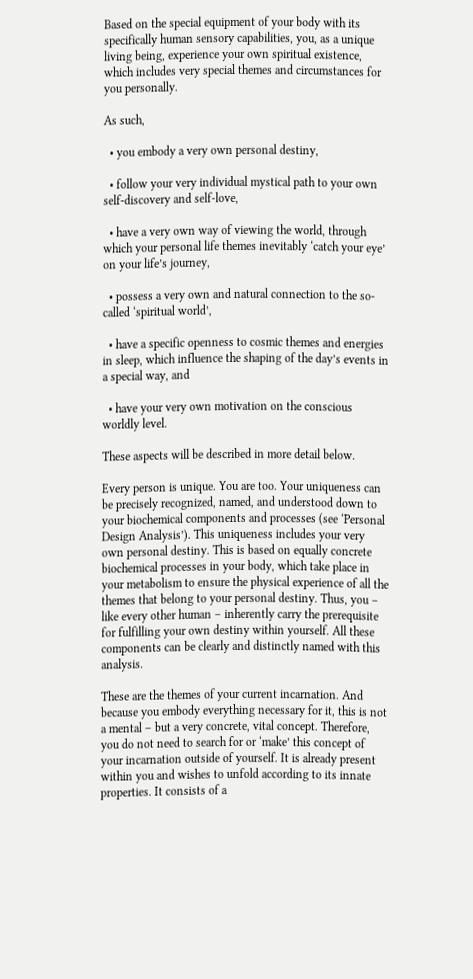Based on the special equipment of your body with its specifically human sensory capabilities, you, as a unique living being, experience your own spiritual existence, which includes very special themes and circumstances for you personally.

As such,

  • you embody a very own personal destiny,

  • follow your very individual mystical path to your own self-discovery and self-love,

  • have a very own way of viewing the world, through which your personal life themes inevitably ‘catch your eye’ on your life’s journey,

  • possess a very own and natural connection to the so-called ‘spiritual world’,

  • have a specific openness to cosmic themes and energies in sleep, which influence the shaping of the day’s events in a special way, and

  • have your very own motivation on the conscious worldly level.

These aspects will be described in more detail below.

Every person is unique. You are too. Your uniqueness can be precisely recognized, named, and understood down to your biochemical components and processes (see ‘Personal Design Analysis’). This uniqueness includes your very own personal destiny. This is based on equally concrete biochemical processes in your body, which take place in your metabolism to ensure the physical experience of all the themes that belong to your personal destiny. Thus, you – like every other human – inherently carry the prerequisite for fulfilling your own destiny within yourself. All these components can be clearly and distinctly named with this analysis.

These are the themes of your current incarnation. And because you embody everything necessary for it, this is not a mental – but a very concrete, vital concept. Therefore, you do not need to search for or ‘make’ this concept of your incarnation outside of yourself. It is already present within you and wishes to unfold according to its innate properties. It consists of a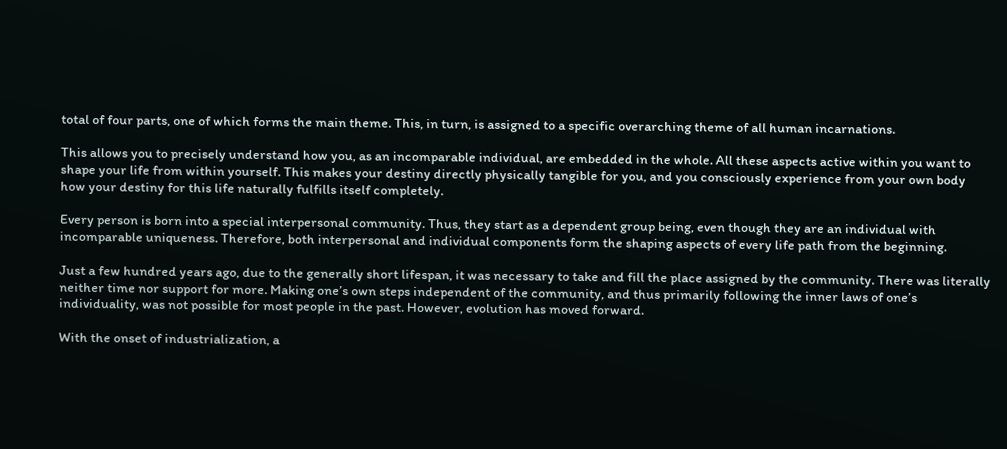total of four parts, one of which forms the main theme. This, in turn, is assigned to a specific overarching theme of all human incarnations.

This allows you to precisely understand how you, as an incomparable individual, are embedded in the whole. All these aspects active within you want to shape your life from within yourself. This makes your destiny directly physically tangible for you, and you consciously experience from your own body how your destiny for this life naturally fulfills itself completely.

Every person is born into a special interpersonal community. Thus, they start as a dependent group being, even though they are an individual with incomparable uniqueness. Therefore, both interpersonal and individual components form the shaping aspects of every life path from the beginning.

Just a few hundred years ago, due to the generally short lifespan, it was necessary to take and fill the place assigned by the community. There was literally neither time nor support for more. Making one’s own steps independent of the community, and thus primarily following the inner laws of one’s individuality, was not possible for most people in the past. However, evolution has moved forward.

With the onset of industrialization, a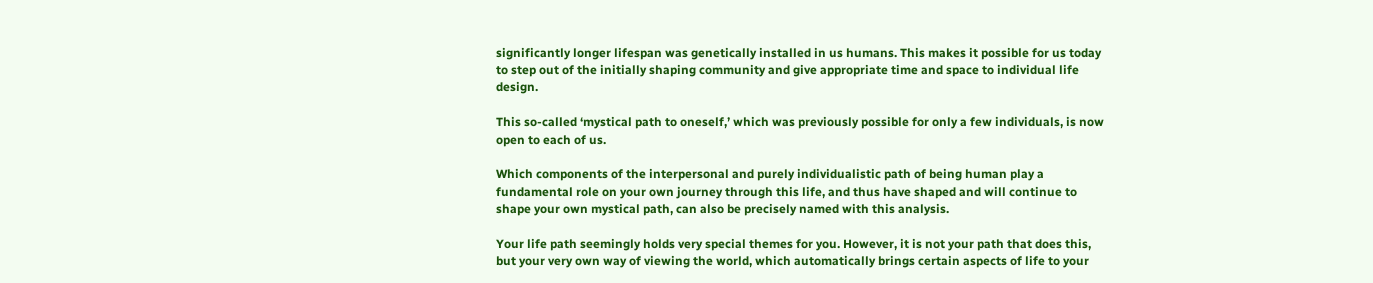significantly longer lifespan was genetically installed in us humans. This makes it possible for us today to step out of the initially shaping community and give appropriate time and space to individual life design.

This so-called ‘mystical path to oneself,’ which was previously possible for only a few individuals, is now open to each of us.

Which components of the interpersonal and purely individualistic path of being human play a fundamental role on your own journey through this life, and thus have shaped and will continue to shape your own mystical path, can also be precisely named with this analysis.

Your life path seemingly holds very special themes for you. However, it is not your path that does this, but your very own way of viewing the world, which automatically brings certain aspects of life to your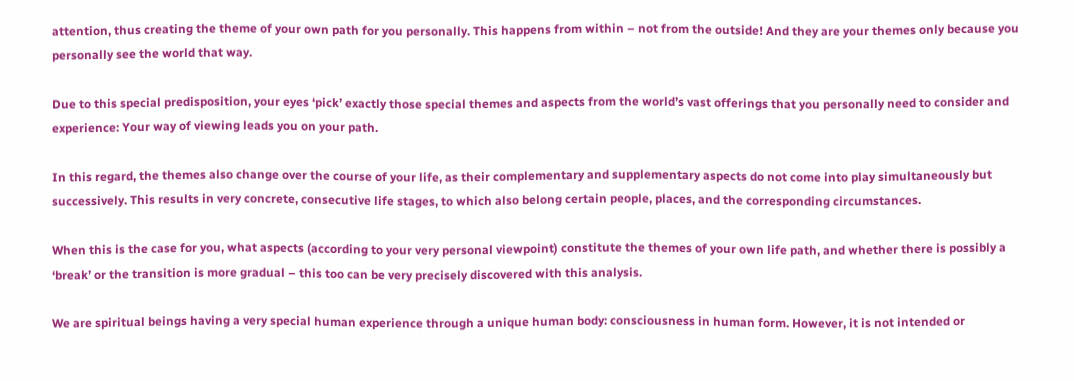attention, thus creating the theme of your own path for you personally. This happens from within – not from the outside! And they are your themes only because you personally see the world that way.

Due to this special predisposition, your eyes ‘pick’ exactly those special themes and aspects from the world’s vast offerings that you personally need to consider and experience: Your way of viewing leads you on your path.

In this regard, the themes also change over the course of your life, as their complementary and supplementary aspects do not come into play simultaneously but successively. This results in very concrete, consecutive life stages, to which also belong certain people, places, and the corresponding circumstances.

When this is the case for you, what aspects (according to your very personal viewpoint) constitute the themes of your own life path, and whether there is possibly a ‘break’ or the transition is more gradual – this too can be very precisely discovered with this analysis.

We are spiritual beings having a very special human experience through a unique human body: consciousness in human form. However, it is not intended or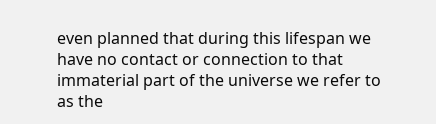even planned that during this lifespan we have no contact or connection to that immaterial part of the universe we refer to as the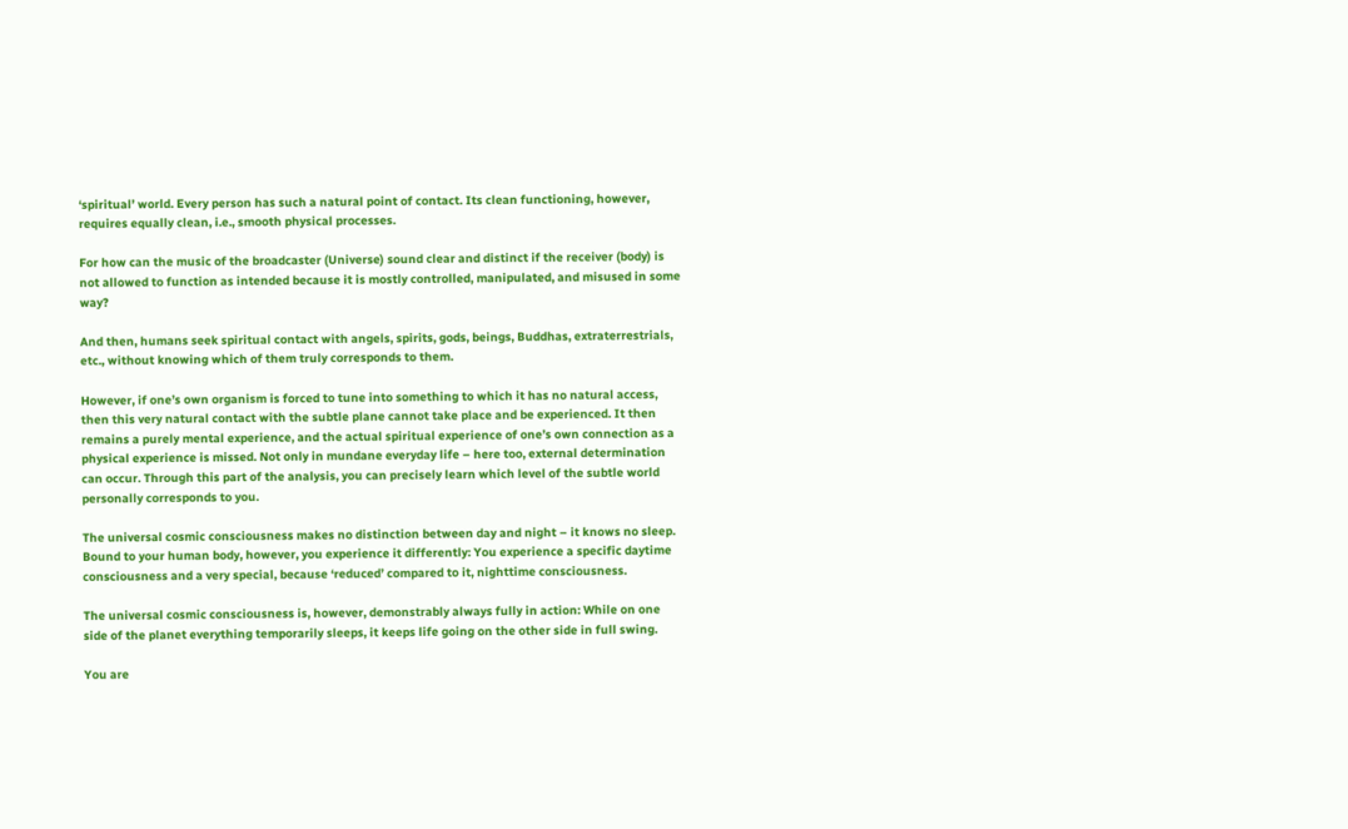‘spiritual’ world. Every person has such a natural point of contact. Its clean functioning, however, requires equally clean, i.e., smooth physical processes.

For how can the music of the broadcaster (Universe) sound clear and distinct if the receiver (body) is not allowed to function as intended because it is mostly controlled, manipulated, and misused in some way?

And then, humans seek spiritual contact with angels, spirits, gods, beings, Buddhas, extraterrestrials, etc., without knowing which of them truly corresponds to them.

However, if one’s own organism is forced to tune into something to which it has no natural access, then this very natural contact with the subtle plane cannot take place and be experienced. It then remains a purely mental experience, and the actual spiritual experience of one’s own connection as a physical experience is missed. Not only in mundane everyday life – here too, external determination can occur. Through this part of the analysis, you can precisely learn which level of the subtle world personally corresponds to you.

The universal cosmic consciousness makes no distinction between day and night – it knows no sleep. Bound to your human body, however, you experience it differently: You experience a specific daytime consciousness and a very special, because ‘reduced’ compared to it, nighttime consciousness.

The universal cosmic consciousness is, however, demonstrably always fully in action: While on one side of the planet everything temporarily sleeps, it keeps life going on the other side in full swing.

You are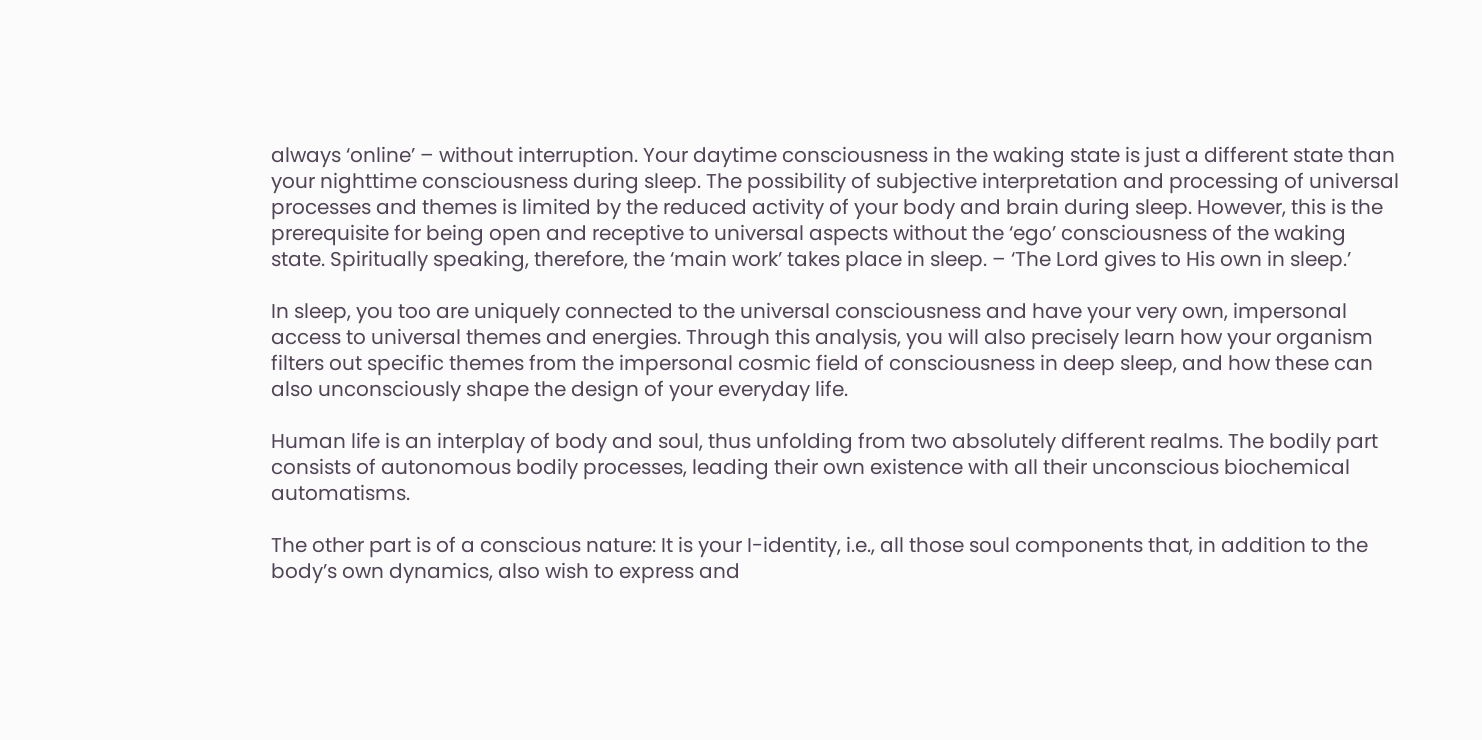always ‘online’ – without interruption. Your daytime consciousness in the waking state is just a different state than your nighttime consciousness during sleep. The possibility of subjective interpretation and processing of universal processes and themes is limited by the reduced activity of your body and brain during sleep. However, this is the prerequisite for being open and receptive to universal aspects without the ‘ego’ consciousness of the waking state. Spiritually speaking, therefore, the ‘main work’ takes place in sleep. – ‘The Lord gives to His own in sleep.’

In sleep, you too are uniquely connected to the universal consciousness and have your very own, impersonal access to universal themes and energies. Through this analysis, you will also precisely learn how your organism filters out specific themes from the impersonal cosmic field of consciousness in deep sleep, and how these can also unconsciously shape the design of your everyday life.

Human life is an interplay of body and soul, thus unfolding from two absolutely different realms. The bodily part consists of autonomous bodily processes, leading their own existence with all their unconscious biochemical automatisms.

The other part is of a conscious nature: It is your I-identity, i.e., all those soul components that, in addition to the body’s own dynamics, also wish to express and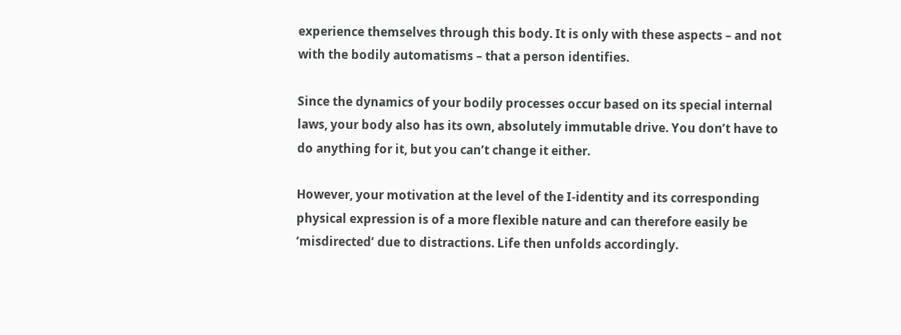experience themselves through this body. It is only with these aspects – and not with the bodily automatisms – that a person identifies.

Since the dynamics of your bodily processes occur based on its special internal laws, your body also has its own, absolutely immutable drive. You don’t have to do anything for it, but you can’t change it either.

However, your motivation at the level of the I-identity and its corresponding physical expression is of a more flexible nature and can therefore easily be ‘misdirected’ due to distractions. Life then unfolds accordingly.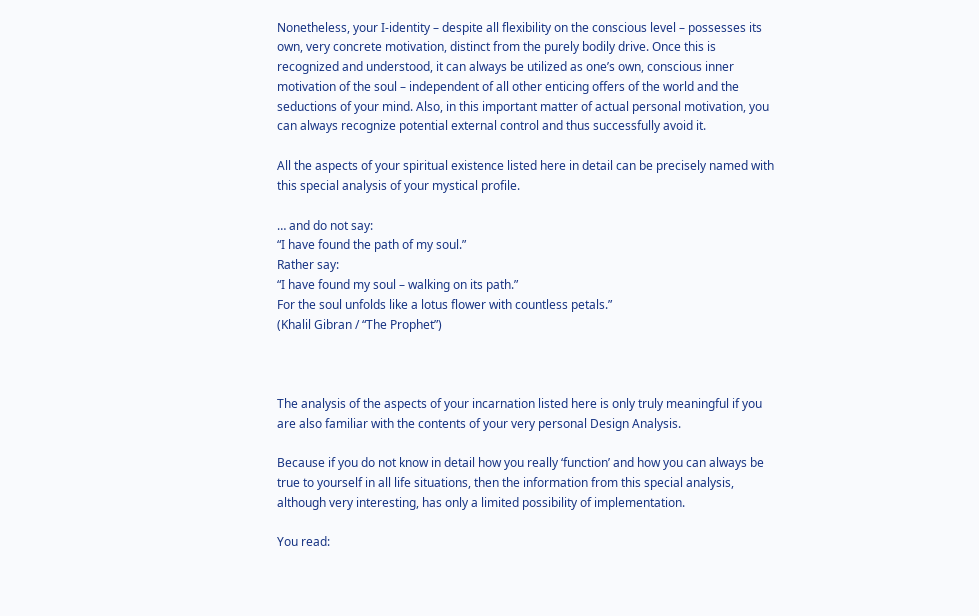Nonetheless, your I-identity – despite all flexibility on the conscious level – possesses its own, very concrete motivation, distinct from the purely bodily drive. Once this is recognized and understood, it can always be utilized as one’s own, conscious inner motivation of the soul – independent of all other enticing offers of the world and the seductions of your mind. Also, in this important matter of actual personal motivation, you can always recognize potential external control and thus successfully avoid it.

All the aspects of your spiritual existence listed here in detail can be precisely named with this special analysis of your mystical profile.

… and do not say:
“I have found the path of my soul.”
Rather say:
“I have found my soul – walking on its path.”
For the soul unfolds like a lotus flower with countless petals.”
(Khalil Gibran / “The Prophet”)



The analysis of the aspects of your incarnation listed here is only truly meaningful if you are also familiar with the contents of your very personal Design Analysis.

Because if you do not know in detail how you really ‘function’ and how you can always be true to yourself in all life situations, then the information from this special analysis, although very interesting, has only a limited possibility of implementation.

You read: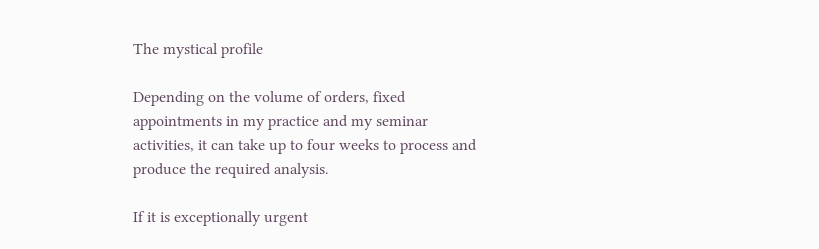The mystical profile

Depending on the volume of orders, fixed appointments in my practice and my seminar activities, it can take up to four weeks to process and produce the required analysis.

If it is exceptionally urgent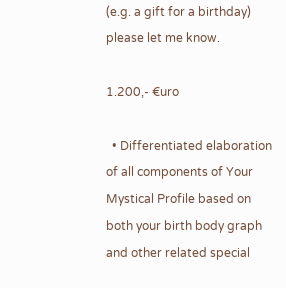(e.g. a gift for a birthday) please let me know.

1.200,- €uro

  • Differentiated elaboration of all components of Your Mystical Profile based on both your birth body graph and other related special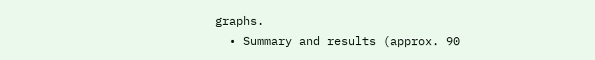graphs.
  • Summary and results (approx. 90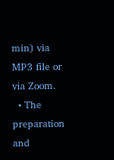min) via MP3 file or via Zoom.
  • The preparation and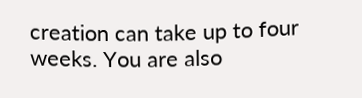creation can take up to four weeks. You are also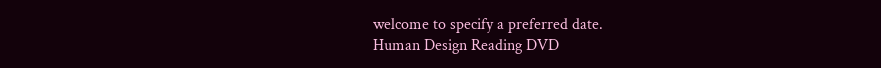welcome to specify a preferred date.
Human Design Reading DVD